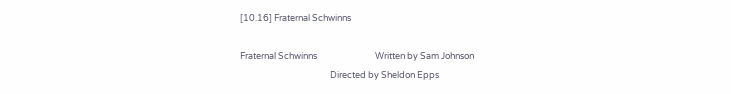[10.16] Fraternal Schwinns

Fraternal Schwinns                             Written by Sam Johnson
                                             Directed by Sheldon Epps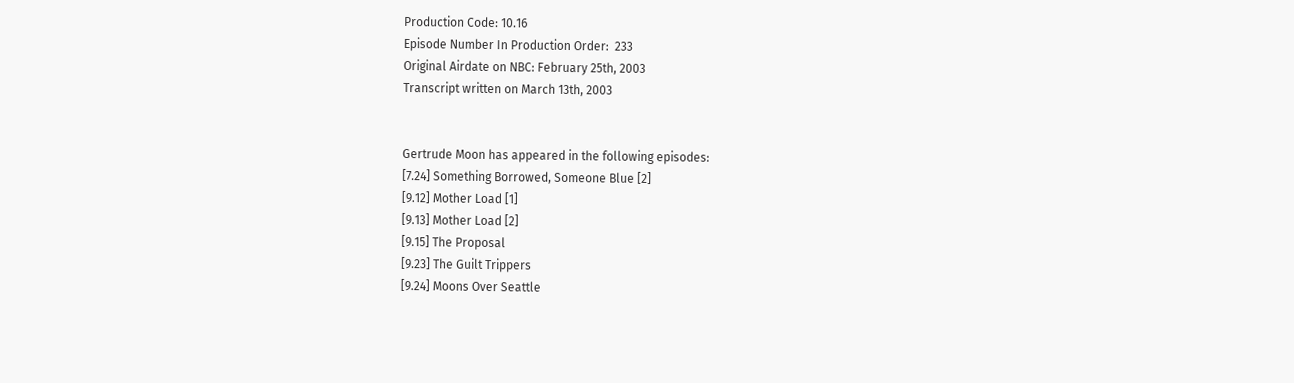Production Code: 10.16
Episode Number In Production Order:  233
Original Airdate on NBC: February 25th, 2003
Transcript written on March 13th, 2003


Gertrude Moon has appeared in the following episodes:
[7.24] Something Borrowed, Someone Blue [2]
[9.12] Mother Load [1]
[9.13] Mother Load [2]
[9.15] The Proposal
[9.23] The Guilt Trippers
[9.24] Moons Over Seattle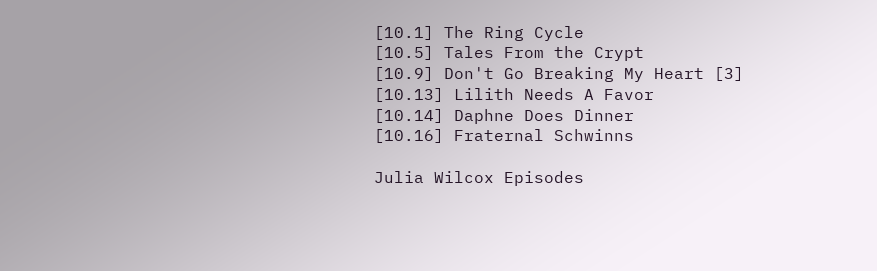[10.1] The Ring Cycle
[10.5] Tales From the Crypt
[10.9] Don't Go Breaking My Heart [3]
[10.13] Lilith Needs A Favor
[10.14] Daphne Does Dinner
[10.16] Fraternal Schwinns

Julia Wilcox Episodes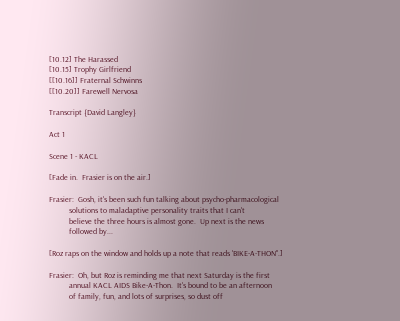[10.12] The Harassed
[10.15] Trophy Girlfriend
[[10.16]] Fraternal Schwinns
[[10.20]] Farewell Nervosa

Transcript {David Langley}

Act 1

Scene 1 - KACL

[Fade in.  Frasier is on the air.]

Frasier:  Gosh, it's been such fun talking about psycho-pharmacological
          solutions to maladaptive personality traits that I can't
          believe the three hours is almost gone.  Up next is the news
          followed by...

[Roz raps on the window and holds up a note that reads 'BIKE-A-THON".]

Frasier:  Oh, but Roz is reminding me that next Saturday is the first
          annual KACL AIDS Bike-A-Thon.  It's bound to be an afternoon
          of family, fun, and lots of surprises, so dust off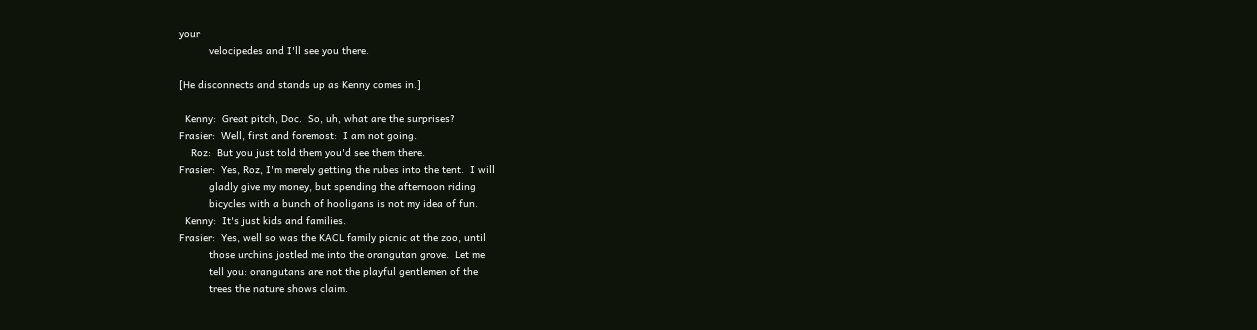your
          velocipedes and I'll see you there.

[He disconnects and stands up as Kenny comes in.]

  Kenny:  Great pitch, Doc.  So, uh, what are the surprises?
Frasier:  Well, first and foremost:  I am not going.
    Roz:  But you just told them you'd see them there.
Frasier:  Yes, Roz, I'm merely getting the rubes into the tent.  I will
          gladly give my money, but spending the afternoon riding
          bicycles with a bunch of hooligans is not my idea of fun.
  Kenny:  It's just kids and families.
Frasier:  Yes, well so was the KACL family picnic at the zoo, until
          those urchins jostled me into the orangutan grove.  Let me
          tell you: orangutans are not the playful gentlemen of the
          trees the nature shows claim.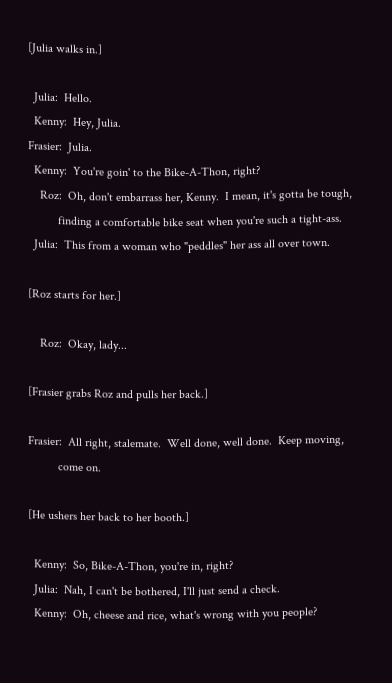[Julia walks in.]

  Julia:  Hello.
  Kenny:  Hey, Julia.
Frasier:  Julia.
  Kenny:  You're goin' to the Bike-A-Thon, right?
    Roz:  Oh, don't embarrass her, Kenny.  I mean, it's gotta be tough,
          finding a comfortable bike seat when you're such a tight-ass.
  Julia:  This from a woman who "peddles" her ass all over town.

[Roz starts for her.]

    Roz:  Okay, lady...

[Frasier grabs Roz and pulls her back.]

Frasier:  All right, stalemate.  Well done, well done.  Keep moving,
          come on.

[He ushers her back to her booth.]

  Kenny:  So, Bike-A-Thon, you're in, right?
  Julia:  Nah, I can't be bothered, I'll just send a check.
  Kenny:  Oh, cheese and rice, what's wrong with you people?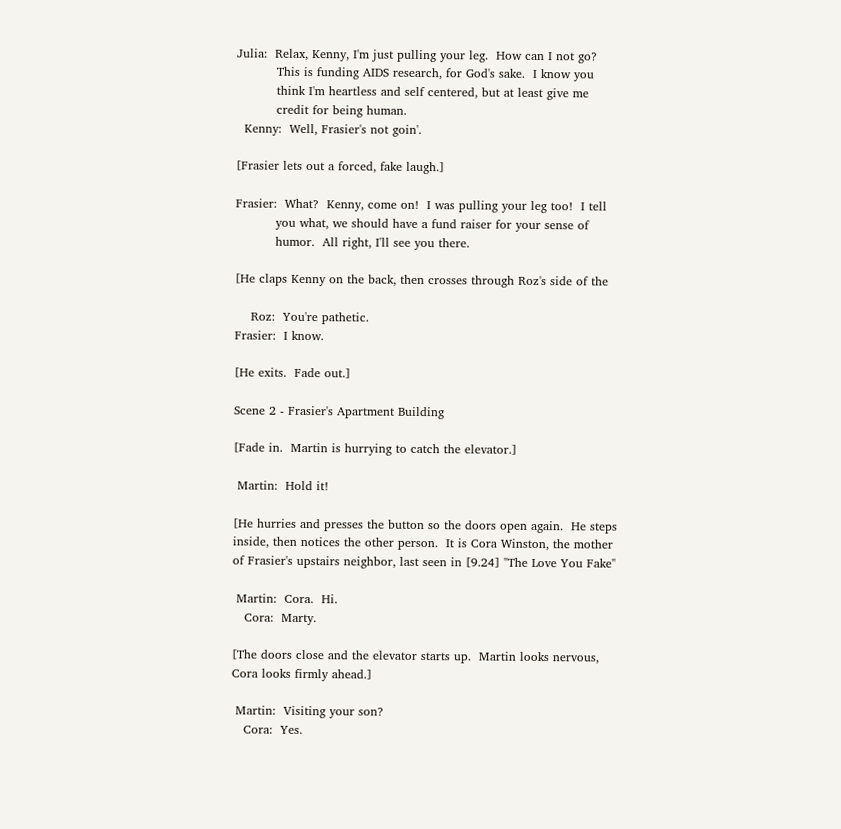Julia:  Relax, Kenny, I'm just pulling your leg.  How can I not go?
          This is funding AIDS research, for God's sake.  I know you
          think I'm heartless and self centered, but at least give me
          credit for being human.
  Kenny:  Well, Frasier's not goin'.

[Frasier lets out a forced, fake laugh.]

Frasier:  What?  Kenny, come on!  I was pulling your leg too!  I tell
          you what, we should have a fund raiser for your sense of
          humor.  All right, I'll see you there.

[He claps Kenny on the back, then crosses through Roz's side of the

    Roz:  You're pathetic.
Frasier:  I know.

[He exits.  Fade out.]

Scene 2 - Frasier's Apartment Building

[Fade in.  Martin is hurrying to catch the elevator.]

 Martin:  Hold it!

[He hurries and presses the button so the doors open again.  He steps
inside, then notices the other person.  It is Cora Winston, the mother
of Frasier's upstairs neighbor, last seen in [9.24] "The Love You Fake"

 Martin:  Cora.  Hi.
   Cora:  Marty.

[The doors close and the elevator starts up.  Martin looks nervous,
Cora looks firmly ahead.]

 Martin:  Visiting your son?
   Cora:  Yes.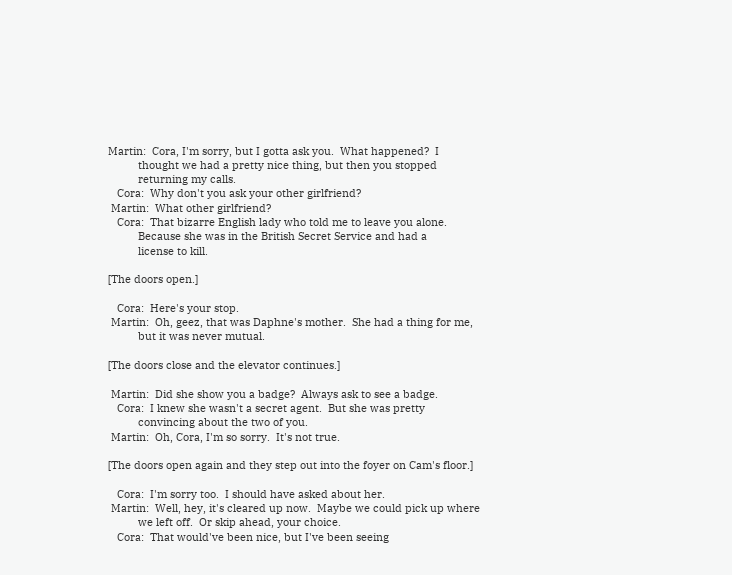Martin:  Cora, I'm sorry, but I gotta ask you.  What happened?  I
          thought we had a pretty nice thing, but then you stopped
          returning my calls.
   Cora:  Why don't you ask your other girlfriend?
 Martin:  What other girlfriend?
   Cora:  That bizarre English lady who told me to leave you alone.
          Because she was in the British Secret Service and had a
          license to kill.

[The doors open.]

   Cora:  Here's your stop.
 Martin:  Oh, geez, that was Daphne's mother.  She had a thing for me,
          but it was never mutual.

[The doors close and the elevator continues.]

 Martin:  Did she show you a badge?  Always ask to see a badge.
   Cora:  I knew she wasn't a secret agent.  But she was pretty
          convincing about the two of you.
 Martin:  Oh, Cora, I'm so sorry.  It's not true.

[The doors open again and they step out into the foyer on Cam's floor.]

   Cora:  I'm sorry too.  I should have asked about her.
 Martin:  Well, hey, it's cleared up now.  Maybe we could pick up where
          we left off.  Or skip ahead, your choice.
   Cora:  That would've been nice, but I've been seeing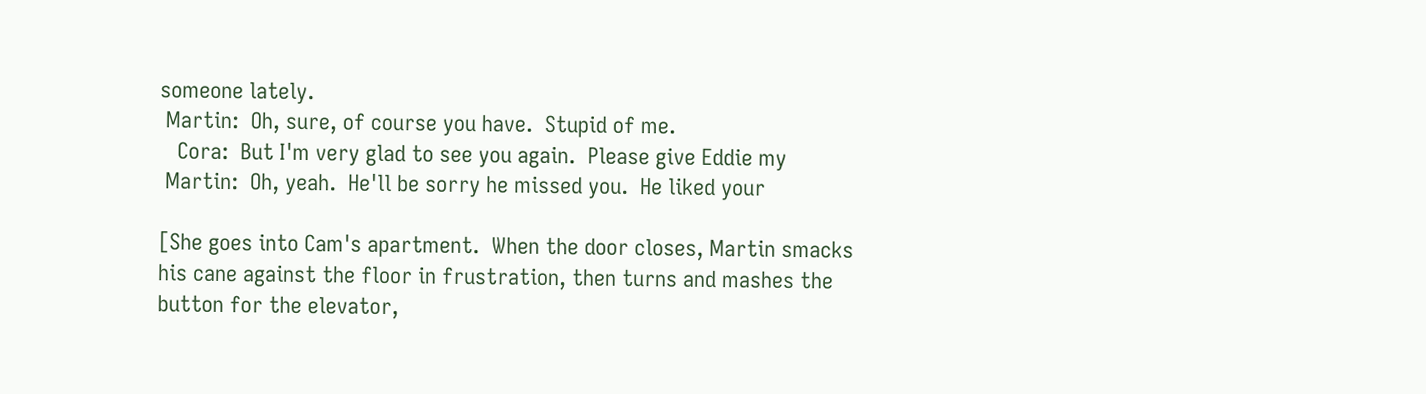someone lately.
 Martin:  Oh, sure, of course you have.  Stupid of me.
   Cora:  But I'm very glad to see you again.  Please give Eddie my
 Martin:  Oh, yeah.  He'll be sorry he missed you.  He liked your

[She goes into Cam's apartment.  When the door closes, Martin smacks
his cane against the floor in frustration, then turns and mashes the
button for the elevator,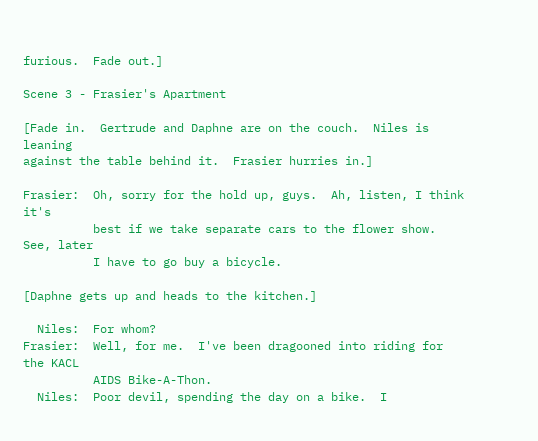furious.  Fade out.]

Scene 3 - Frasier's Apartment

[Fade in.  Gertrude and Daphne are on the couch.  Niles is leaning
against the table behind it.  Frasier hurries in.]

Frasier:  Oh, sorry for the hold up, guys.  Ah, listen, I think it's
          best if we take separate cars to the flower show.  See, later
          I have to go buy a bicycle.

[Daphne gets up and heads to the kitchen.]

  Niles:  For whom?
Frasier:  Well, for me.  I've been dragooned into riding for the KACL
          AIDS Bike-A-Thon.
  Niles:  Poor devil, spending the day on a bike.  I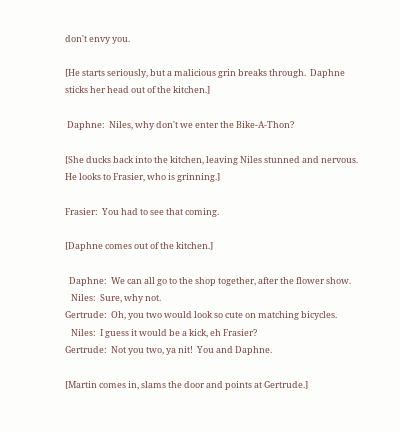don't envy you.

[He starts seriously, but a malicious grin breaks through.  Daphne
sticks her head out of the kitchen.]

 Daphne:  Niles, why don't we enter the Bike-A-Thon?

[She ducks back into the kitchen, leaving Niles stunned and nervous.
He looks to Frasier, who is grinning.]

Frasier:  You had to see that coming.

[Daphne comes out of the kitchen.]

  Daphne:  We can all go to the shop together, after the flower show.
   Niles:  Sure, why not.
Gertrude:  Oh, you two would look so cute on matching bicycles.
   Niles:  I guess it would be a kick, eh Frasier?
Gertrude:  Not you two, ya nit!  You and Daphne.

[Martin comes in, slams the door and points at Gertrude.]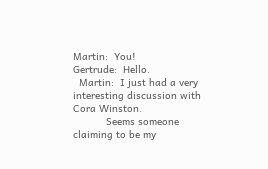Martin:  You!
Gertrude:  Hello.
  Martin:  I just had a very interesting discussion with Cora Winston.
           Seems someone claiming to be my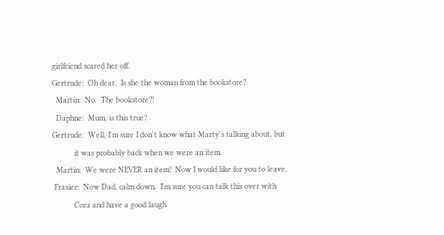girlfriend scared her off.
Gertrude:  Oh dear.  Is she the woman from the bookstore?
  Martin:  No.  The bookstore?!
  Daphne:  Mum, is this true?
Gertrude:  Well, I'm sure I don't know what Marty's talking about, but
           it was probably back when we were an item.
  Martin:  We were NEVER an item!  Now I would like for you to leave.
 Frasier:  Now Dad, calm down.  I'm sure you can talk this over with
           Cora and have a good laugh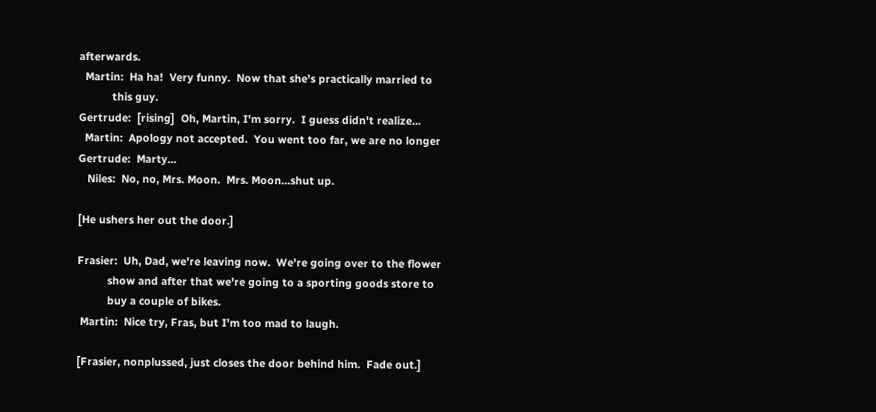afterwards.
  Martin:  Ha ha!  Very funny.  Now that she's practically married to
           this guy.
Gertrude:  [rising]  Oh, Martin, I'm sorry.  I guess didn't realize...
  Martin:  Apology not accepted.  You went too far, we are no longer
Gertrude:  Marty...
   Niles:  No, no, Mrs. Moon.  Mrs. Moon...shut up.

[He ushers her out the door.]

Frasier:  Uh, Dad, we're leaving now.  We're going over to the flower
          show and after that we're going to a sporting goods store to
          buy a couple of bikes.
 Martin:  Nice try, Fras, but I'm too mad to laugh.

[Frasier, nonplussed, just closes the door behind him.  Fade out.]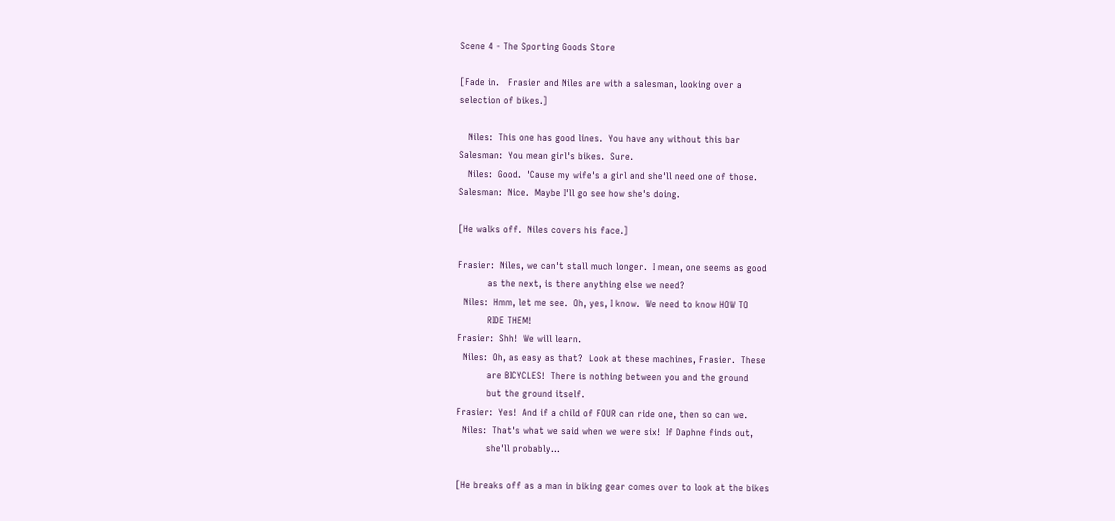Scene 4 - The Sporting Goods Store

[Fade in.   Frasier and Niles are with a salesman, looking over a
selection of bikes.]

   Niles:  This one has good lines.  You have any without this bar
Salesman:  You mean girl's bikes.  Sure.
   Niles:  Good.  'Cause my wife's a girl and she'll need one of those.
Salesman:  Nice.  Maybe I'll go see how she's doing.

[He walks off.  Niles covers his face.]

Frasier:  Niles, we can't stall much longer.  I mean, one seems as good
          as the next, is there anything else we need?
  Niles:  Hmm, let me see.  Oh, yes, I know.  We need to know HOW TO
          RIDE THEM!
Frasier:  Shh!  We will learn.
  Niles:  Oh, as easy as that?  Look at these machines, Frasier.  These
          are BICYCLES!  There is nothing between you and the ground
          but the ground itself.
Frasier:  Yes!  And if a child of FOUR can ride one, then so can we.
  Niles:  That's what we said when we were six!  If Daphne finds out,
          she'll probably...

[He breaks off as a man in biking gear comes over to look at the bikes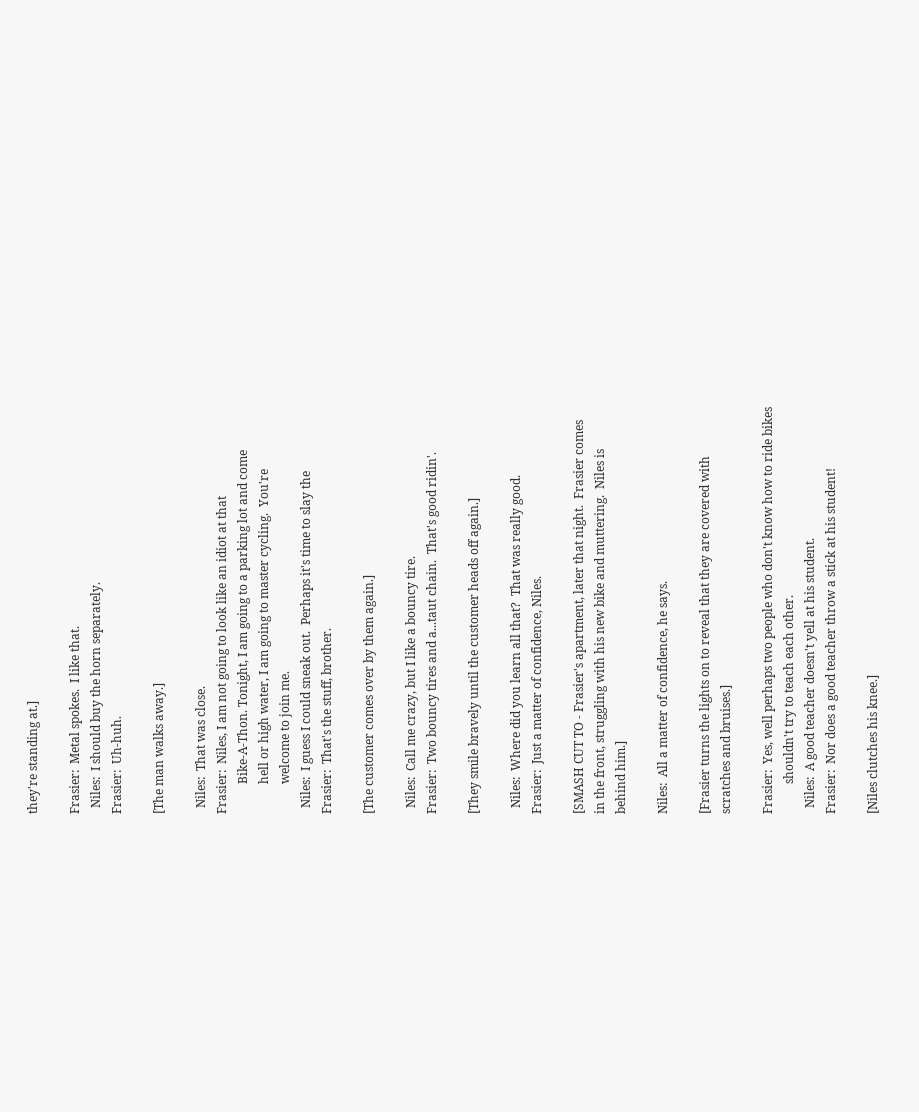they're standing at.]

Frasier:  Metal spokes.  I like that.
  Niles:  I should buy the horn separately.
Frasier:  Uh-huh.

[The man walks away.]

  Niles:  That was close.
Frasier:  Niles, I am not going to look like an idiot at that
          Bike-A-Thon. Tonight, I am going to a parking lot and come
          hell or high water, I am going to master cycling.  You're
          welcome to join me.
  Niles:  I guess I could sneak out.  Perhaps it's time to slay the
Frasier:  That's the stuff, brother.

[The customer comes over by them again.]

  Niles:  Call me crazy, but I like a bouncy tire.
Frasier:  Two bouncy tires and a...taut chain.  That's good ridin'.

[They smile bravely until the customer heads off again.]

  Niles:  Where did you learn all that?  That was really good.
Frasier:  Just a matter of confidence, Niles.

[SMASH CUT TO - Frasier's apartment, later that night.  Frasier comes
in the front, struggling with his new bike and muttering.  Niles is
behind him.]

Niles:  All a matter of confidence, he says.

[Frasier turns the lights on to reveal that they are covered with
scratches and bruises.]

Frasier:  Yes, well perhaps two people who don't know how to ride bikes
          shouldn't try to teach each other.
  Niles:  A good teacher doesn't yell at his student.
Frasier:  Nor does a good teacher throw a stick at his student!

[Niles clutches his knee.]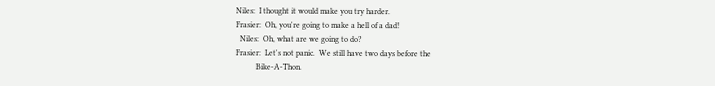Niles:  I thought it would make you try harder.
Frasier:  Oh, you're going to make a hell of a dad!
  Niles:  Oh, what are we going to do?
Frasier:  Let's not panic.  We still have two days before the
          Bike-A-Thon.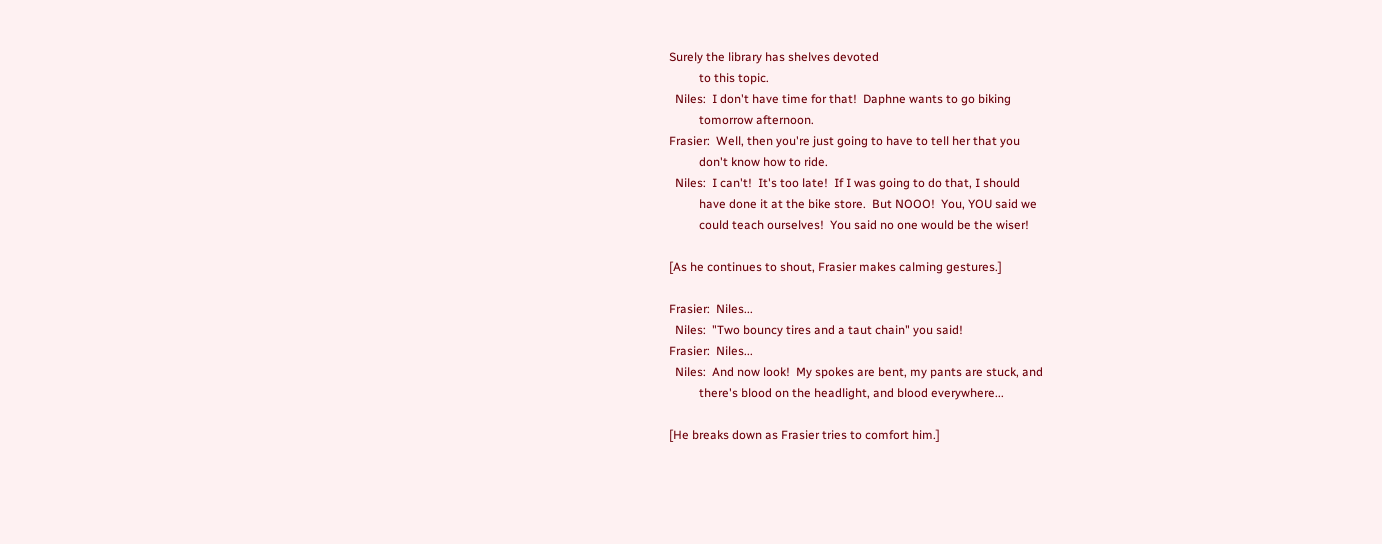Surely the library has shelves devoted
          to this topic.
  Niles:  I don't have time for that!  Daphne wants to go biking
          tomorrow afternoon.
Frasier:  Well, then you're just going to have to tell her that you
          don't know how to ride.
  Niles:  I can't!  It's too late!  If I was going to do that, I should
          have done it at the bike store.  But NOOO!  You, YOU said we
          could teach ourselves!  You said no one would be the wiser!

[As he continues to shout, Frasier makes calming gestures.]

Frasier:  Niles...
  Niles:  "Two bouncy tires and a taut chain" you said!
Frasier:  Niles...
  Niles:  And now look!  My spokes are bent, my pants are stuck, and
          there's blood on the headlight, and blood everywhere...

[He breaks down as Frasier tries to comfort him.]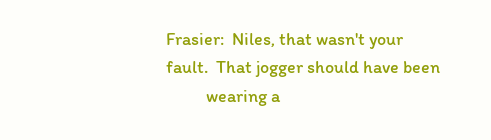Frasier:  Niles, that wasn't your fault.  That jogger should have been
          wearing a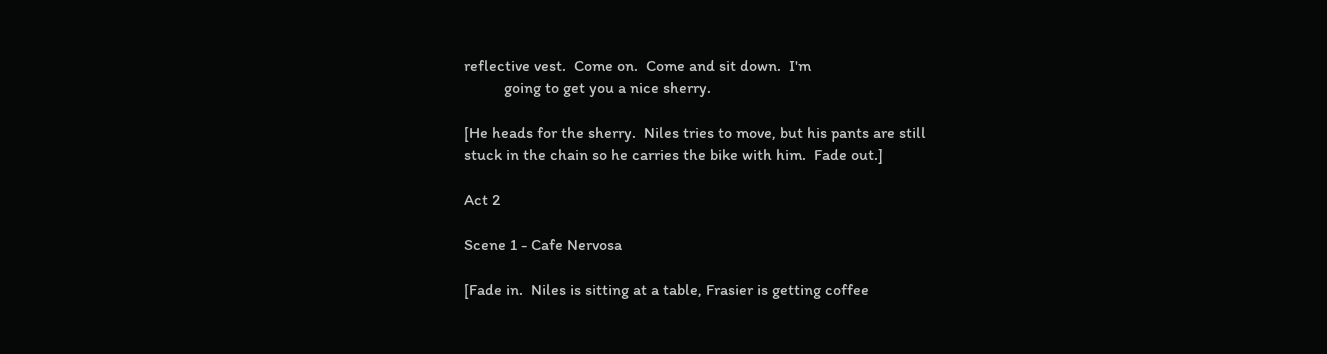reflective vest.  Come on.  Come and sit down.  I'm
          going to get you a nice sherry.

[He heads for the sherry.  Niles tries to move, but his pants are still
stuck in the chain so he carries the bike with him.  Fade out.]

Act 2

Scene 1 - Cafe Nervosa

[Fade in.  Niles is sitting at a table, Frasier is getting coffee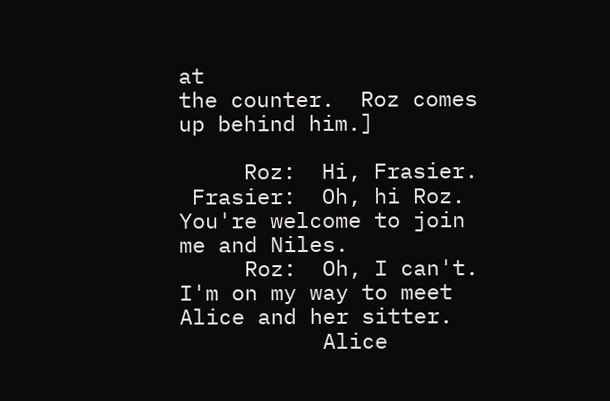at
the counter.  Roz comes up behind him.]

     Roz:  Hi, Frasier.
 Frasier:  Oh, hi Roz.  You're welcome to join me and Niles.
     Roz:  Oh, I can't.  I'm on my way to meet Alice and her sitter.
           Alice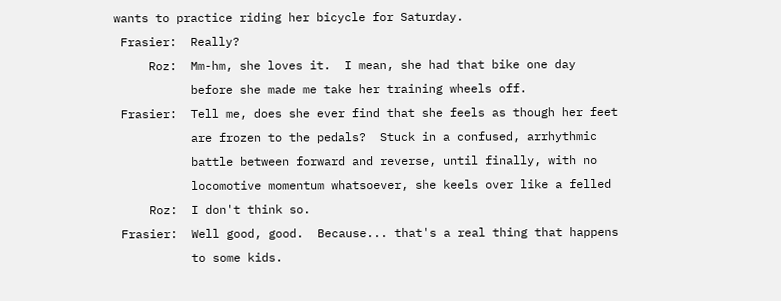wants to practice riding her bicycle for Saturday.
 Frasier:  Really?
     Roz:  Mm-hm, she loves it.  I mean, she had that bike one day
           before she made me take her training wheels off.
 Frasier:  Tell me, does she ever find that she feels as though her feet
           are frozen to the pedals?  Stuck in a confused, arrhythmic
           battle between forward and reverse, until finally, with no
           locomotive momentum whatsoever, she keels over like a felled
     Roz:  I don't think so.
 Frasier:  Well good, good.  Because... that's a real thing that happens
           to some kids.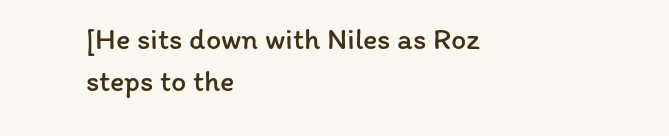[He sits down with Niles as Roz steps to the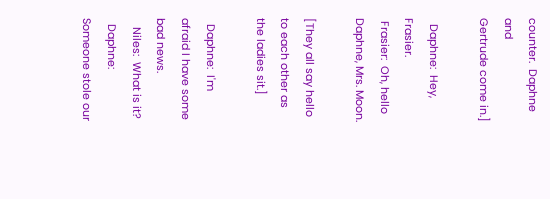counter.  Daphne and
Gertrude come in.]

  Daphne:  Hey, Frasier.
 Frasier:  Oh, hello Daphne, Mrs. Moon.

[They all say hello to each other as the ladies sit.]

  Daphne:  I'm afraid I have some bad news.
   Niles:  What is it?
  Daphne:  Someone stole our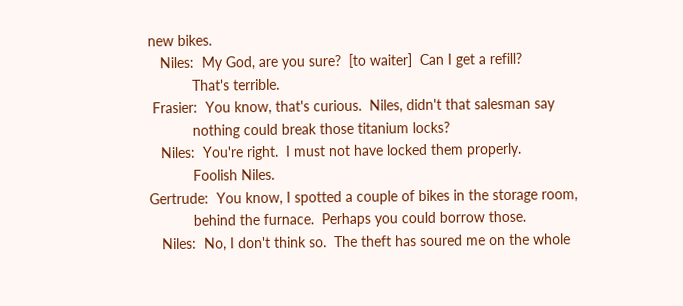new bikes.
   Niles:  My God, are you sure?  [to waiter]  Can I get a refill?
           That's terrible.
 Frasier:  You know, that's curious.  Niles, didn't that salesman say
           nothing could break those titanium locks?
   Niles:  You're right.  I must not have locked them properly.
           Foolish Niles.
Gertrude:  You know, I spotted a couple of bikes in the storage room,
           behind the furnace.  Perhaps you could borrow those.
   Niles:  No, I don't think so.  The theft has soured me on the whole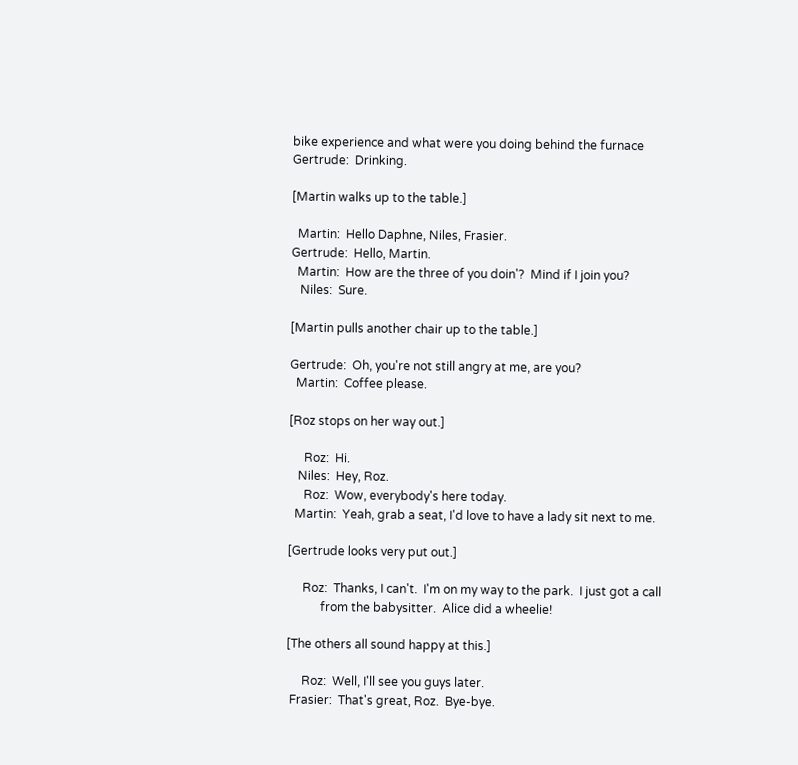bike experience and what were you doing behind the furnace
Gertrude:  Drinking.

[Martin walks up to the table.]

  Martin:  Hello Daphne, Niles, Frasier.
Gertrude:  Hello, Martin.
  Martin:  How are the three of you doin'?  Mind if I join you?
   Niles:  Sure.

[Martin pulls another chair up to the table.]

Gertrude:  Oh, you're not still angry at me, are you?
  Martin:  Coffee please.

[Roz stops on her way out.]

     Roz:  Hi.
   Niles:  Hey, Roz.
     Roz:  Wow, everybody's here today.
  Martin:  Yeah, grab a seat, I'd love to have a lady sit next to me.

[Gertrude looks very put out.]

     Roz:  Thanks, I can't.  I'm on my way to the park.  I just got a call
           from the babysitter.  Alice did a wheelie!

[The others all sound happy at this.]

     Roz:  Well, I'll see you guys later.
 Frasier:  That's great, Roz.  Bye-bye.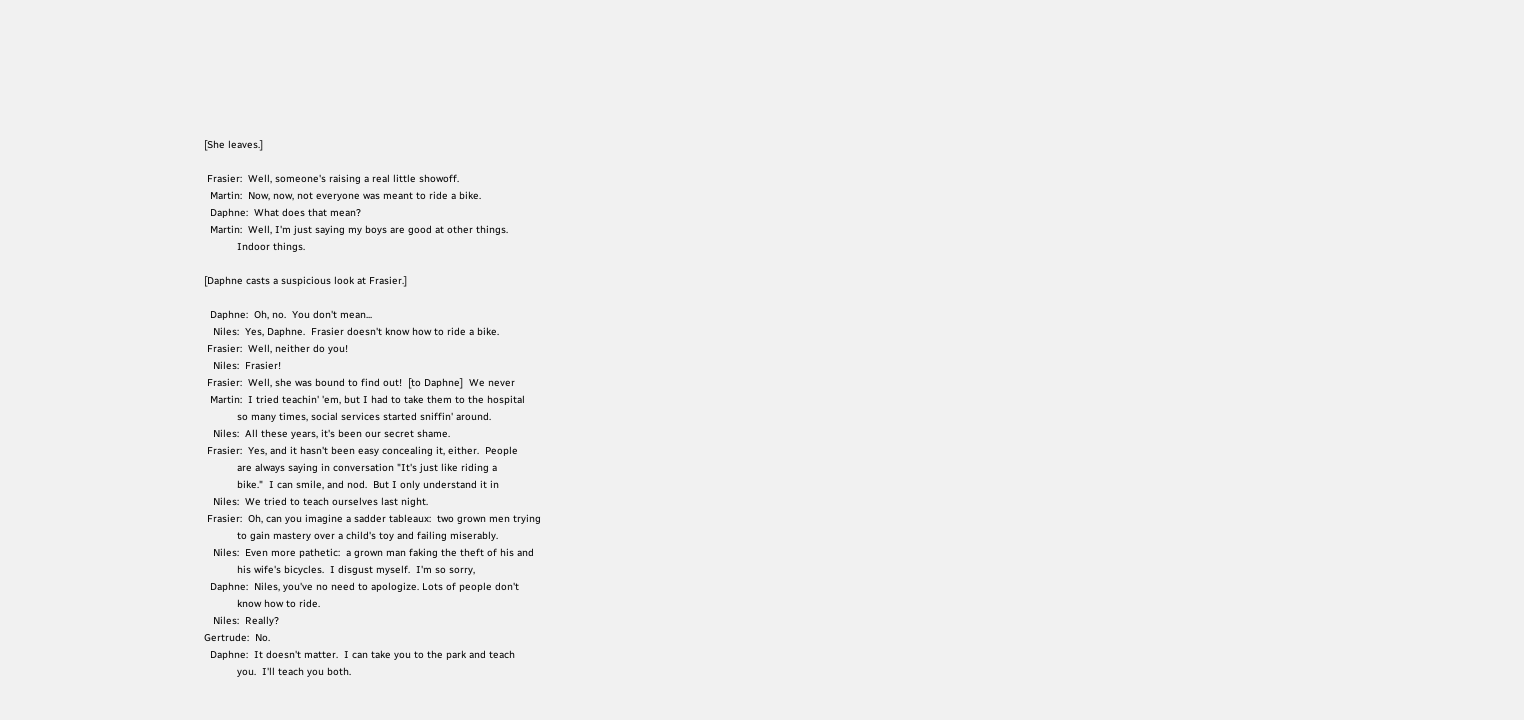[She leaves.]

 Frasier:  Well, someone's raising a real little showoff.
  Martin:  Now, now, not everyone was meant to ride a bike.
  Daphne:  What does that mean?
  Martin:  Well, I'm just saying my boys are good at other things.
           Indoor things.

[Daphne casts a suspicious look at Frasier.]

  Daphne:  Oh, no.  You don't mean...
   Niles:  Yes, Daphne.  Frasier doesn't know how to ride a bike.
 Frasier:  Well, neither do you!
   Niles:  Frasier!
 Frasier:  Well, she was bound to find out!  [to Daphne]  We never
  Martin:  I tried teachin' 'em, but I had to take them to the hospital
           so many times, social services started sniffin' around.
   Niles:  All these years, it's been our secret shame.
 Frasier:  Yes, and it hasn't been easy concealing it, either.  People
           are always saying in conversation "It's just like riding a
           bike."  I can smile, and nod.  But I only understand it in
   Niles:  We tried to teach ourselves last night.
 Frasier:  Oh, can you imagine a sadder tableaux:  two grown men trying
           to gain mastery over a child's toy and failing miserably.
   Niles:  Even more pathetic:  a grown man faking the theft of his and
           his wife's bicycles.  I disgust myself.  I'm so sorry,
  Daphne:  Niles, you've no need to apologize. Lots of people don't
           know how to ride.
   Niles:  Really?
Gertrude:  No.
  Daphne:  It doesn't matter.  I can take you to the park and teach
           you.  I'll teach you both.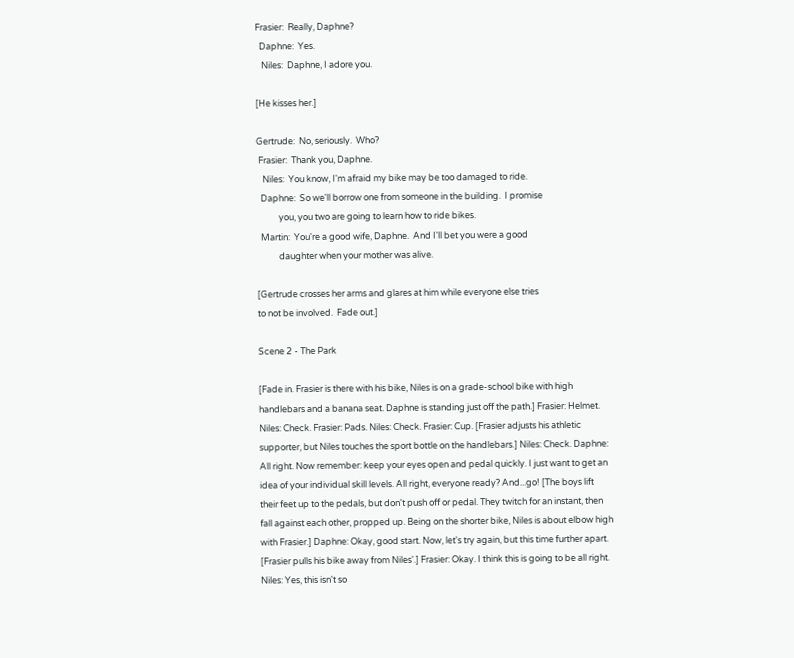Frasier:  Really, Daphne?
  Daphne:  Yes.
   Niles:  Daphne, I adore you.

[He kisses her.]

Gertrude:  No, seriously.  Who?
 Frasier:  Thank you, Daphne.
   Niles:  You know, I'm afraid my bike may be too damaged to ride.
  Daphne:  So we'll borrow one from someone in the building.  I promise
           you, you two are going to learn how to ride bikes.
  Martin:  You're a good wife, Daphne.  And I'll bet you were a good
           daughter when your mother was alive.

[Gertrude crosses her arms and glares at him while everyone else tries
to not be involved.  Fade out.]

Scene 2 - The Park

[Fade in. Frasier is there with his bike, Niles is on a grade-school bike with high handlebars and a banana seat. Daphne is standing just off the path.] Frasier: Helmet. Niles: Check. Frasier: Pads. Niles: Check. Frasier: Cup. [Frasier adjusts his athletic supporter, but Niles touches the sport bottle on the handlebars.] Niles: Check. Daphne: All right. Now remember: keep your eyes open and pedal quickly. I just want to get an idea of your individual skill levels. All right, everyone ready? And...go! [The boys lift their feet up to the pedals, but don't push off or pedal. They twitch for an instant, then fall against each other, propped up. Being on the shorter bike, Niles is about elbow high with Frasier.] Daphne: Okay, good start. Now, let's try again, but this time further apart. [Frasier pulls his bike away from Niles'.] Frasier: Okay. I think this is going to be all right. Niles: Yes, this isn't so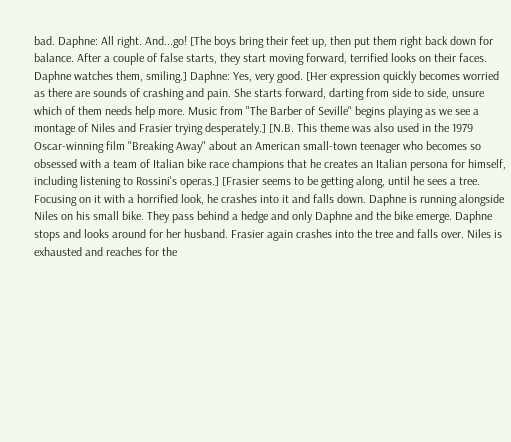bad. Daphne: All right. And...go! [The boys bring their feet up, then put them right back down for balance. After a couple of false starts, they start moving forward, terrified looks on their faces. Daphne watches them, smiling.] Daphne: Yes, very good. [Her expression quickly becomes worried as there are sounds of crashing and pain. She starts forward, darting from side to side, unsure which of them needs help more. Music from "The Barber of Seville" begins playing as we see a montage of Niles and Frasier trying desperately.] [N.B. This theme was also used in the 1979 Oscar-winning film "Breaking Away" about an American small-town teenager who becomes so obsessed with a team of Italian bike race champions that he creates an Italian persona for himself, including listening to Rossini's operas.] [Frasier seems to be getting along, until he sees a tree. Focusing on it with a horrified look, he crashes into it and falls down. Daphne is running alongside Niles on his small bike. They pass behind a hedge and only Daphne and the bike emerge. Daphne stops and looks around for her husband. Frasier again crashes into the tree and falls over. Niles is exhausted and reaches for the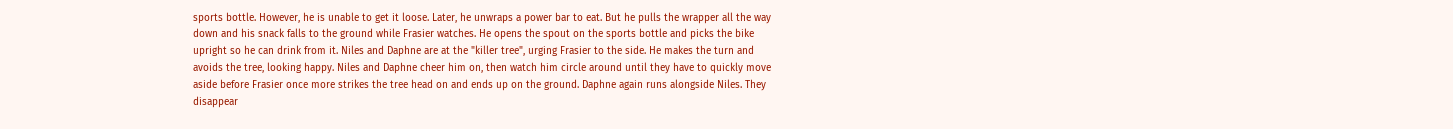sports bottle. However, he is unable to get it loose. Later, he unwraps a power bar to eat. But he pulls the wrapper all the way down and his snack falls to the ground while Frasier watches. He opens the spout on the sports bottle and picks the bike upright so he can drink from it. Niles and Daphne are at the "killer tree", urging Frasier to the side. He makes the turn and avoids the tree, looking happy. Niles and Daphne cheer him on, then watch him circle around until they have to quickly move aside before Frasier once more strikes the tree head on and ends up on the ground. Daphne again runs alongside Niles. They disappear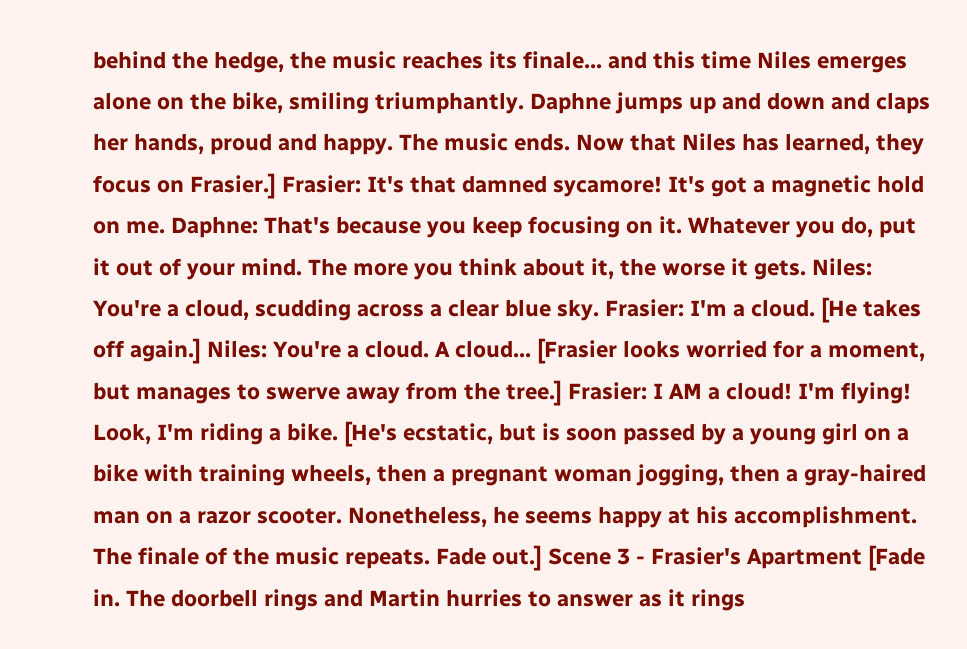behind the hedge, the music reaches its finale... and this time Niles emerges alone on the bike, smiling triumphantly. Daphne jumps up and down and claps her hands, proud and happy. The music ends. Now that Niles has learned, they focus on Frasier.] Frasier: It's that damned sycamore! It's got a magnetic hold on me. Daphne: That's because you keep focusing on it. Whatever you do, put it out of your mind. The more you think about it, the worse it gets. Niles: You're a cloud, scudding across a clear blue sky. Frasier: I'm a cloud. [He takes off again.] Niles: You're a cloud. A cloud... [Frasier looks worried for a moment, but manages to swerve away from the tree.] Frasier: I AM a cloud! I'm flying! Look, I'm riding a bike. [He's ecstatic, but is soon passed by a young girl on a bike with training wheels, then a pregnant woman jogging, then a gray-haired man on a razor scooter. Nonetheless, he seems happy at his accomplishment. The finale of the music repeats. Fade out.] Scene 3 - Frasier's Apartment [Fade in. The doorbell rings and Martin hurries to answer as it rings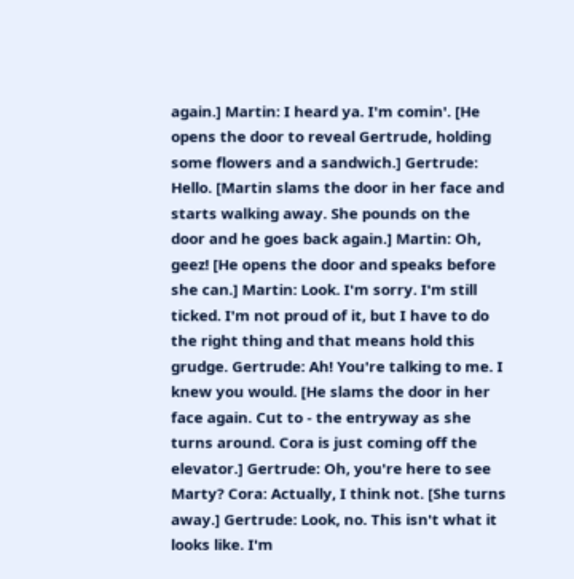again.] Martin: I heard ya. I'm comin'. [He opens the door to reveal Gertrude, holding some flowers and a sandwich.] Gertrude: Hello. [Martin slams the door in her face and starts walking away. She pounds on the door and he goes back again.] Martin: Oh, geez! [He opens the door and speaks before she can.] Martin: Look. I'm sorry. I'm still ticked. I'm not proud of it, but I have to do the right thing and that means hold this grudge. Gertrude: Ah! You're talking to me. I knew you would. [He slams the door in her face again. Cut to - the entryway as she turns around. Cora is just coming off the elevator.] Gertrude: Oh, you're here to see Marty? Cora: Actually, I think not. [She turns away.] Gertrude: Look, no. This isn't what it looks like. I'm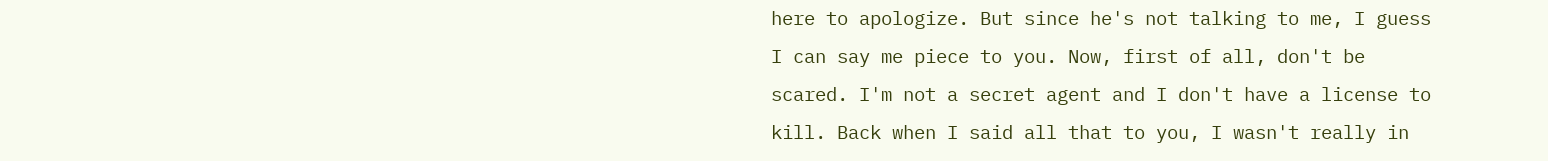here to apologize. But since he's not talking to me, I guess I can say me piece to you. Now, first of all, don't be scared. I'm not a secret agent and I don't have a license to kill. Back when I said all that to you, I wasn't really in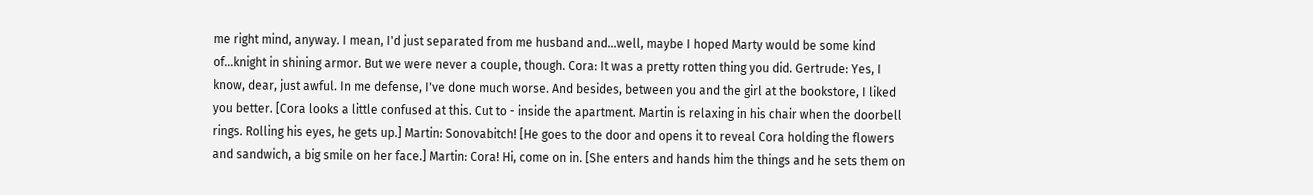me right mind, anyway. I mean, I'd just separated from me husband and...well, maybe I hoped Marty would be some kind of...knight in shining armor. But we were never a couple, though. Cora: It was a pretty rotten thing you did. Gertrude: Yes, I know, dear, just awful. In me defense, I've done much worse. And besides, between you and the girl at the bookstore, I liked you better. [Cora looks a little confused at this. Cut to - inside the apartment. Martin is relaxing in his chair when the doorbell rings. Rolling his eyes, he gets up.] Martin: Sonovabitch! [He goes to the door and opens it to reveal Cora holding the flowers and sandwich, a big smile on her face.] Martin: Cora! Hi, come on in. [She enters and hands him the things and he sets them on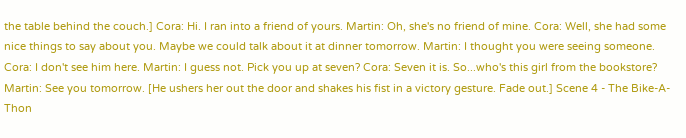the table behind the couch.] Cora: Hi. I ran into a friend of yours. Martin: Oh, she's no friend of mine. Cora: Well, she had some nice things to say about you. Maybe we could talk about it at dinner tomorrow. Martin: I thought you were seeing someone. Cora: I don't see him here. Martin: I guess not. Pick you up at seven? Cora: Seven it is. So...who's this girl from the bookstore? Martin: See you tomorrow. [He ushers her out the door and shakes his fist in a victory gesture. Fade out.] Scene 4 - The Bike-A-Thon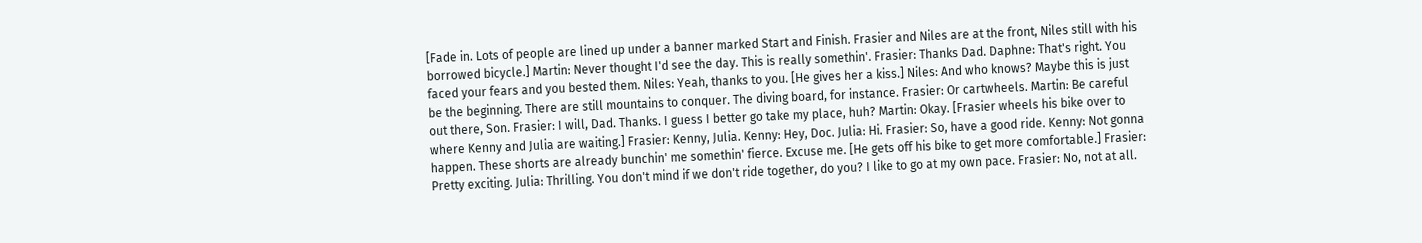[Fade in. Lots of people are lined up under a banner marked Start and Finish. Frasier and Niles are at the front, Niles still with his borrowed bicycle.] Martin: Never thought I'd see the day. This is really somethin'. Frasier: Thanks Dad. Daphne: That's right. You faced your fears and you bested them. Niles: Yeah, thanks to you. [He gives her a kiss.] Niles: And who knows? Maybe this is just be the beginning. There are still mountains to conquer. The diving board, for instance. Frasier: Or cartwheels. Martin: Be careful out there, Son. Frasier: I will, Dad. Thanks. I guess I better go take my place, huh? Martin: Okay. [Frasier wheels his bike over to where Kenny and Julia are waiting.] Frasier: Kenny, Julia. Kenny: Hey, Doc. Julia: Hi. Frasier: So, have a good ride. Kenny: Not gonna happen. These shorts are already bunchin' me somethin' fierce. Excuse me. [He gets off his bike to get more comfortable.] Frasier: Pretty exciting. Julia: Thrilling. You don't mind if we don't ride together, do you? I like to go at my own pace. Frasier: No, not at all.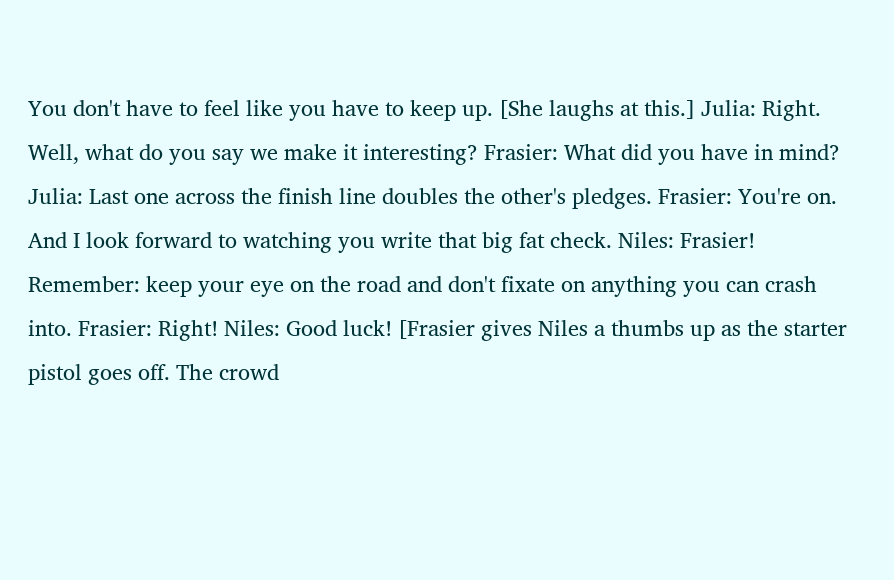You don't have to feel like you have to keep up. [She laughs at this.] Julia: Right. Well, what do you say we make it interesting? Frasier: What did you have in mind? Julia: Last one across the finish line doubles the other's pledges. Frasier: You're on. And I look forward to watching you write that big fat check. Niles: Frasier! Remember: keep your eye on the road and don't fixate on anything you can crash into. Frasier: Right! Niles: Good luck! [Frasier gives Niles a thumbs up as the starter pistol goes off. The crowd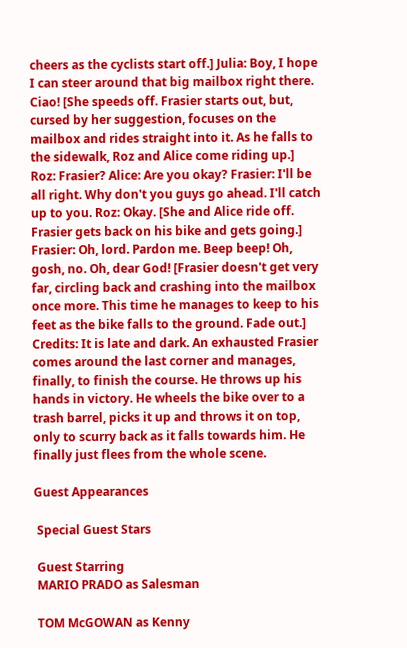cheers as the cyclists start off.] Julia: Boy, I hope I can steer around that big mailbox right there. Ciao! [She speeds off. Frasier starts out, but, cursed by her suggestion, focuses on the mailbox and rides straight into it. As he falls to the sidewalk, Roz and Alice come riding up.] Roz: Frasier? Alice: Are you okay? Frasier: I'll be all right. Why don't you guys go ahead. I'll catch up to you. Roz: Okay. [She and Alice ride off. Frasier gets back on his bike and gets going.] Frasier: Oh, lord. Pardon me. Beep beep! Oh, gosh, no. Oh, dear God! [Frasier doesn't get very far, circling back and crashing into the mailbox once more. This time he manages to keep to his feet as the bike falls to the ground. Fade out.] Credits: It is late and dark. An exhausted Frasier comes around the last corner and manages, finally, to finish the course. He throws up his hands in victory. He wheels the bike over to a trash barrel, picks it up and throws it on top, only to scurry back as it falls towards him. He finally just flees from the whole scene.

Guest Appearances

 Special Guest Stars

 Guest Starring
 MARIO PRADO as Salesman

 TOM McGOWAN as Kenny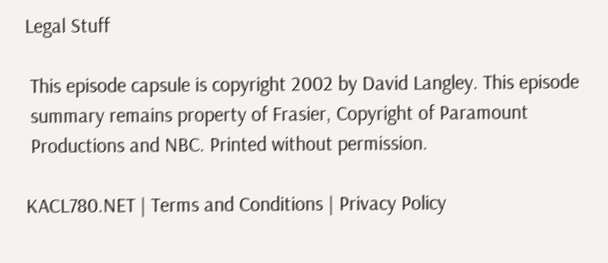Legal Stuff

 This episode capsule is copyright 2002 by David Langley. This episode
 summary remains property of Frasier, Copyright of Paramount
 Productions and NBC. Printed without permission.

KACL780.NET | Terms and Conditions | Privacy Policy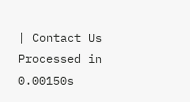| Contact Us
Processed in 0.00150s